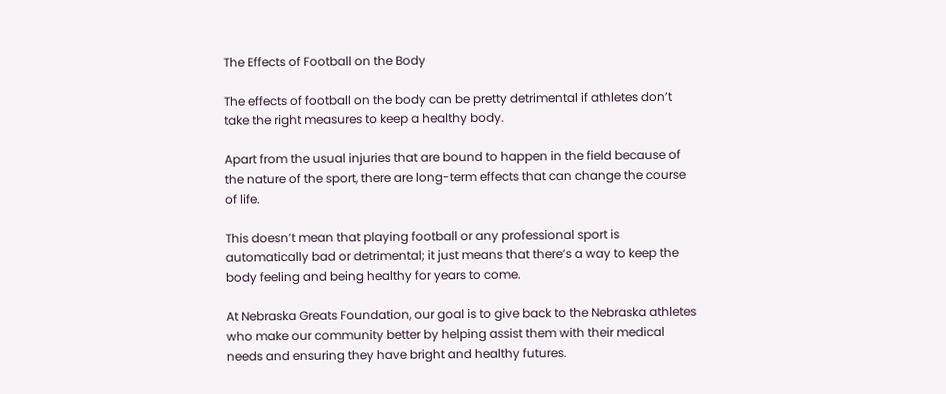The Effects of Football on the Body

The effects of football on the body can be pretty detrimental if athletes don’t take the right measures to keep a healthy body.

Apart from the usual injuries that are bound to happen in the field because of the nature of the sport, there are long-term effects that can change the course of life.

This doesn’t mean that playing football or any professional sport is automatically bad or detrimental; it just means that there’s a way to keep the body feeling and being healthy for years to come.

At Nebraska Greats Foundation, our goal is to give back to the Nebraska athletes who make our community better by helping assist them with their medical needs and ensuring they have bright and healthy futures.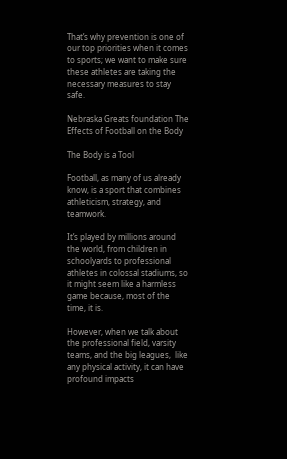That’s why prevention is one of our top priorities when it comes to sports; we want to make sure these athletes are taking the necessary measures to stay safe.

Nebraska Greats foundation The Effects of Football on the Body

The Body is a Tool

Football, as many of us already know, is a sport that combines athleticism, strategy, and teamwork.

It’s played by millions around the world, from children in schoolyards to professional athletes in colossal stadiums, so it might seem like a harmless game because, most of the time, it is.

However, when we talk about the professional field, varsity teams, and the big leagues,  like any physical activity, it can have profound impacts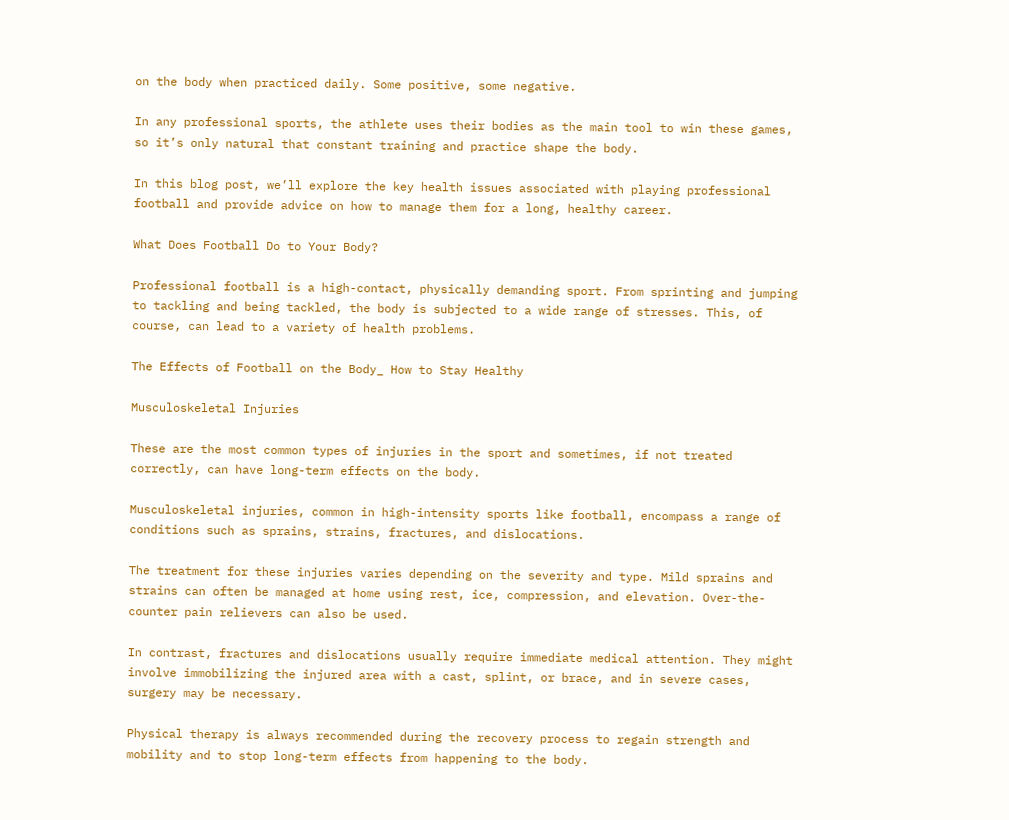on the body when practiced daily. Some positive, some negative.

In any professional sports, the athlete uses their bodies as the main tool to win these games, so it’s only natural that constant training and practice shape the body.

In this blog post, we’ll explore the key health issues associated with playing professional football and provide advice on how to manage them for a long, healthy career.

What Does Football Do to Your Body?

Professional football is a high-contact, physically demanding sport. From sprinting and jumping to tackling and being tackled, the body is subjected to a wide range of stresses. This, of course, can lead to a variety of health problems.

The Effects of Football on the Body_ How to Stay Healthy

Musculoskeletal Injuries

These are the most common types of injuries in the sport and sometimes, if not treated correctly, can have long-term effects on the body.

Musculoskeletal injuries, common in high-intensity sports like football, encompass a range of conditions such as sprains, strains, fractures, and dislocations.

The treatment for these injuries varies depending on the severity and type. Mild sprains and strains can often be managed at home using rest, ice, compression, and elevation. Over-the-counter pain relievers can also be used.

In contrast, fractures and dislocations usually require immediate medical attention. They might involve immobilizing the injured area with a cast, splint, or brace, and in severe cases, surgery may be necessary.

Physical therapy is always recommended during the recovery process to regain strength and mobility and to stop long-term effects from happening to the body.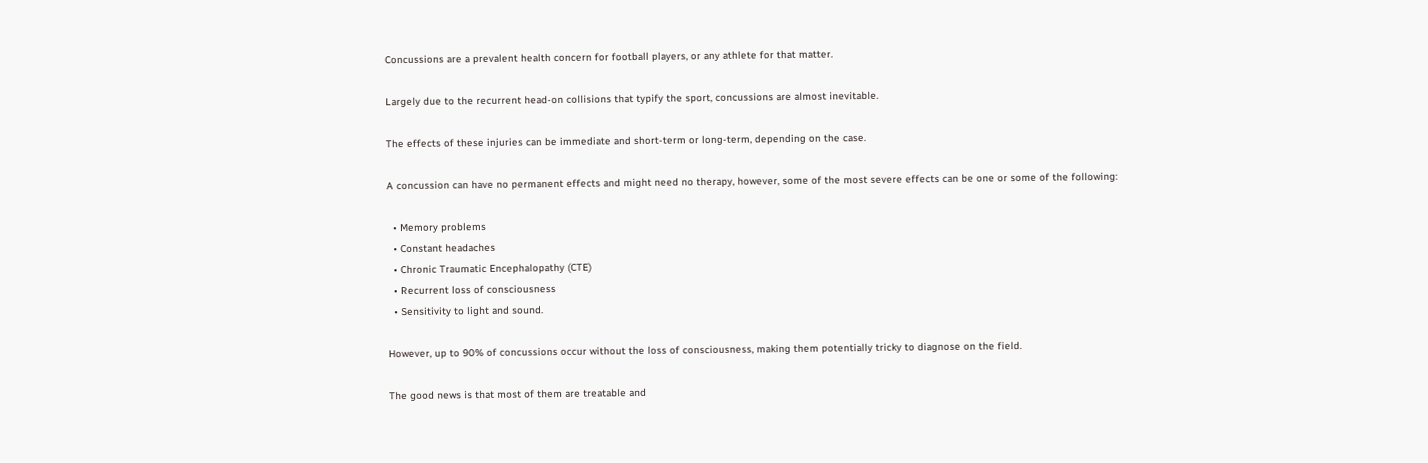Concussions are a prevalent health concern for football players, or any athlete for that matter.

Largely due to the recurrent head-on collisions that typify the sport, concussions are almost inevitable.

The effects of these injuries can be immediate and short-term or long-term, depending on the case.

A concussion can have no permanent effects and might need no therapy, however, some of the most severe effects can be one or some of the following:

  • Memory problems
  • Constant headaches
  • Chronic Traumatic Encephalopathy (CTE)
  • Recurrent loss of consciousness
  • Sensitivity to light and sound.

However, up to 90% of concussions occur without the loss of consciousness, making them potentially tricky to diagnose on the field.

The good news is that most of them are treatable and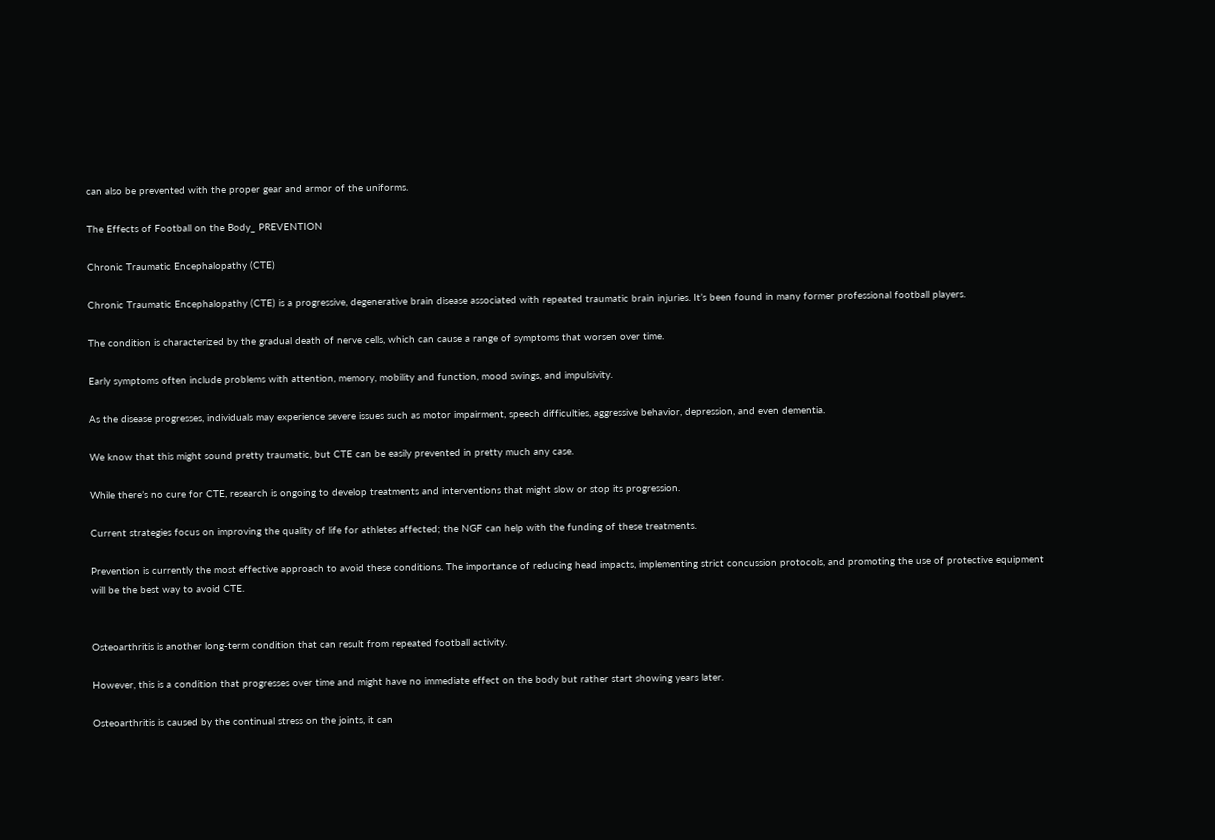can also be prevented with the proper gear and armor of the uniforms.

The Effects of Football on the Body_ PREVENTION

Chronic Traumatic Encephalopathy (CTE)

Chronic Traumatic Encephalopathy (CTE) is a progressive, degenerative brain disease associated with repeated traumatic brain injuries. It’s been found in many former professional football players.

The condition is characterized by the gradual death of nerve cells, which can cause a range of symptoms that worsen over time.

Early symptoms often include problems with attention, memory, mobility and function, mood swings, and impulsivity.

As the disease progresses, individuals may experience severe issues such as motor impairment, speech difficulties, aggressive behavior, depression, and even dementia.

We know that this might sound pretty traumatic, but CTE can be easily prevented in pretty much any case.

While there’s no cure for CTE, research is ongoing to develop treatments and interventions that might slow or stop its progression.

Current strategies focus on improving the quality of life for athletes affected; the NGF can help with the funding of these treatments.

Prevention is currently the most effective approach to avoid these conditions. The importance of reducing head impacts, implementing strict concussion protocols, and promoting the use of protective equipment will be the best way to avoid CTE.


Osteoarthritis is another long-term condition that can result from repeated football activity.

However, this is a condition that progresses over time and might have no immediate effect on the body but rather start showing years later.

Osteoarthritis is caused by the continual stress on the joints, it can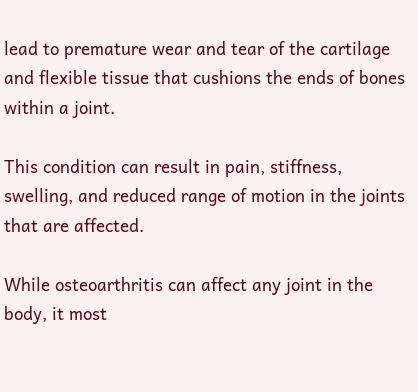lead to premature wear and tear of the cartilage and flexible tissue that cushions the ends of bones within a joint.

This condition can result in pain, stiffness, swelling, and reduced range of motion in the joints that are affected.

While osteoarthritis can affect any joint in the body, it most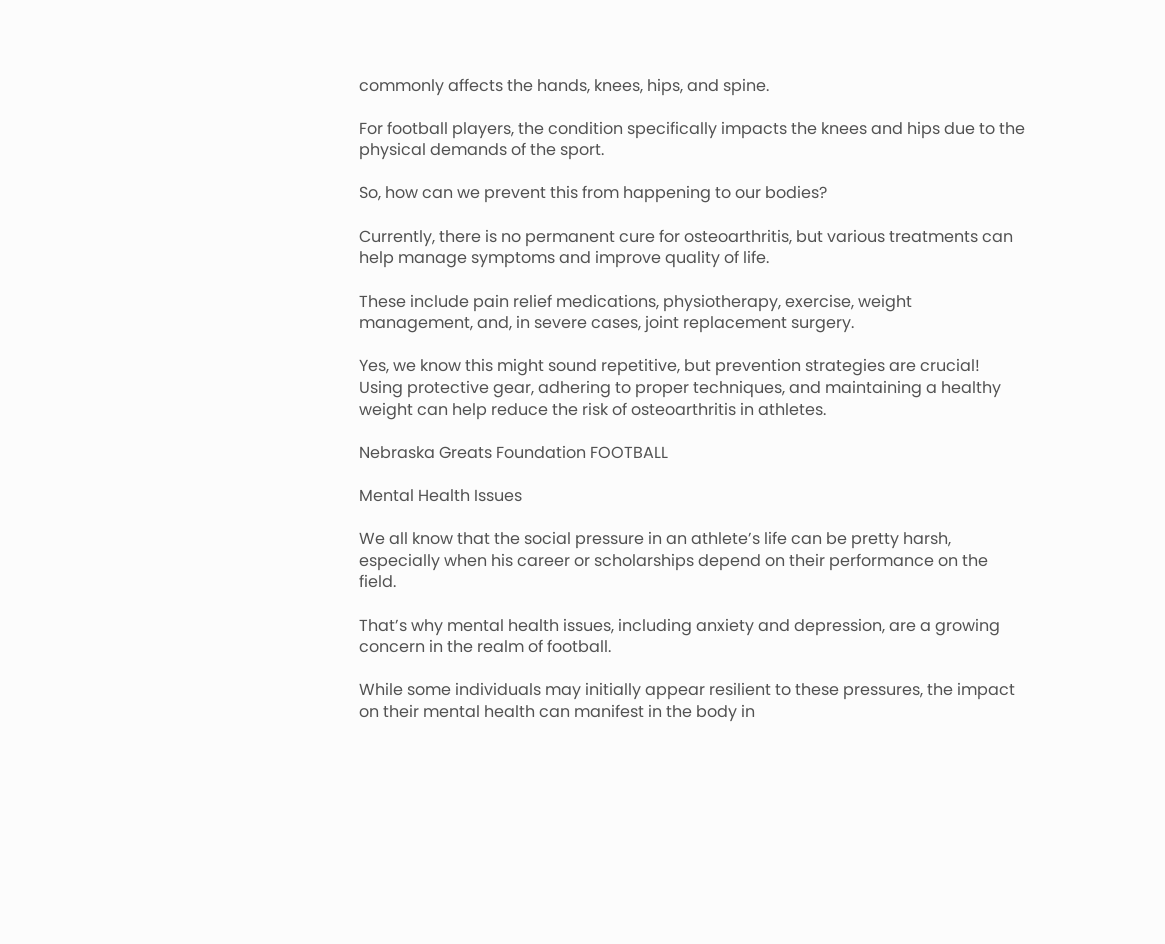commonly affects the hands, knees, hips, and spine.

For football players, the condition specifically impacts the knees and hips due to the physical demands of the sport.

So, how can we prevent this from happening to our bodies?

Currently, there is no permanent cure for osteoarthritis, but various treatments can help manage symptoms and improve quality of life.

These include pain relief medications, physiotherapy, exercise, weight management, and, in severe cases, joint replacement surgery.

Yes, we know this might sound repetitive, but prevention strategies are crucial! Using protective gear, adhering to proper techniques, and maintaining a healthy weight can help reduce the risk of osteoarthritis in athletes.

Nebraska Greats Foundation FOOTBALL

Mental Health Issues

We all know that the social pressure in an athlete’s life can be pretty harsh, especially when his career or scholarships depend on their performance on the field.

That’s why mental health issues, including anxiety and depression, are a growing concern in the realm of football.

While some individuals may initially appear resilient to these pressures, the impact on their mental health can manifest in the body in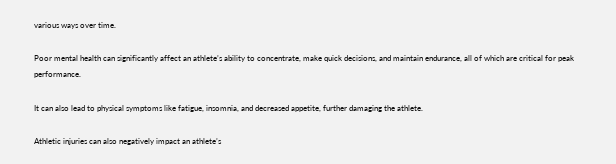various ways over time.

Poor mental health can significantly affect an athlete’s ability to concentrate, make quick decisions, and maintain endurance, all of which are critical for peak performance.

It can also lead to physical symptoms like fatigue, insomnia, and decreased appetite, further damaging the athlete.

Athletic injuries can also negatively impact an athlete’s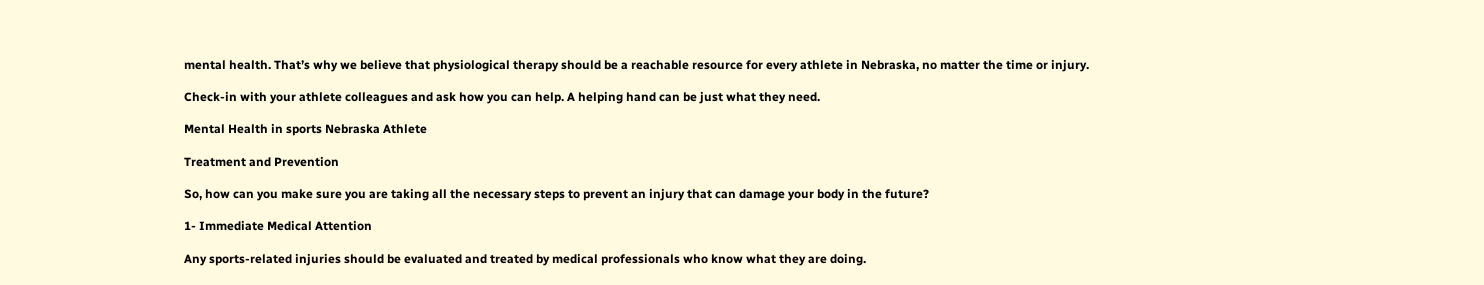mental health. That’s why we believe that physiological therapy should be a reachable resource for every athlete in Nebraska, no matter the time or injury.

Check-in with your athlete colleagues and ask how you can help. A helping hand can be just what they need.

Mental Health in sports Nebraska Athlete

Treatment and Prevention

So, how can you make sure you are taking all the necessary steps to prevent an injury that can damage your body in the future?

1- Immediate Medical Attention

Any sports-related injuries should be evaluated and treated by medical professionals who know what they are doing.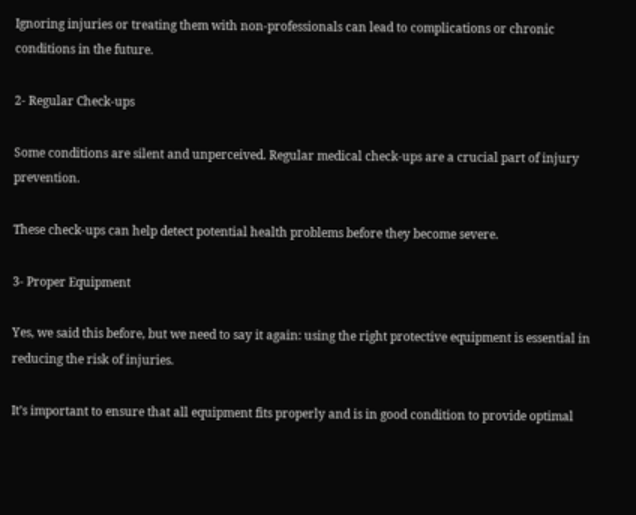Ignoring injuries or treating them with non-professionals can lead to complications or chronic conditions in the future.

2- Regular Check-ups

Some conditions are silent and unperceived. Regular medical check-ups are a crucial part of injury prevention.

These check-ups can help detect potential health problems before they become severe.

3- Proper Equipment

Yes, we said this before, but we need to say it again: using the right protective equipment is essential in reducing the risk of injuries.

It’s important to ensure that all equipment fits properly and is in good condition to provide optimal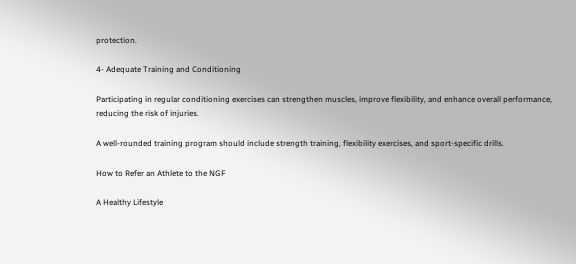protection.

4- Adequate Training and Conditioning

Participating in regular conditioning exercises can strengthen muscles, improve flexibility, and enhance overall performance, reducing the risk of injuries.

A well-rounded training program should include strength training, flexibility exercises, and sport-specific drills.

How to Refer an Athlete to the NGF

A Healthy Lifestyle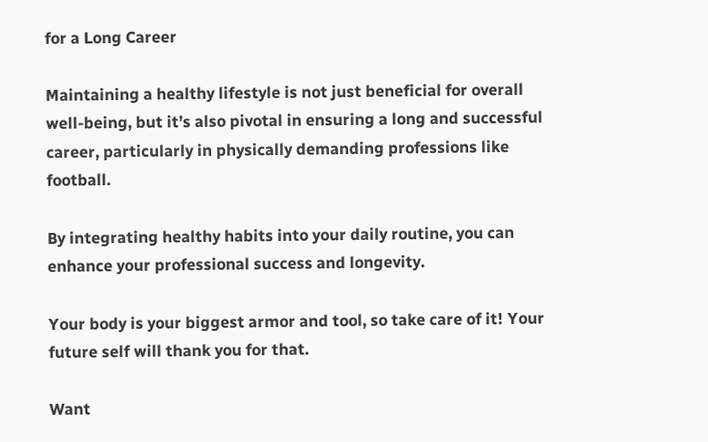for a Long Career

Maintaining a healthy lifestyle is not just beneficial for overall well-being, but it’s also pivotal in ensuring a long and successful career, particularly in physically demanding professions like football.

By integrating healthy habits into your daily routine, you can enhance your professional success and longevity.

Your body is your biggest armor and tool, so take care of it! Your future self will thank you for that.

Want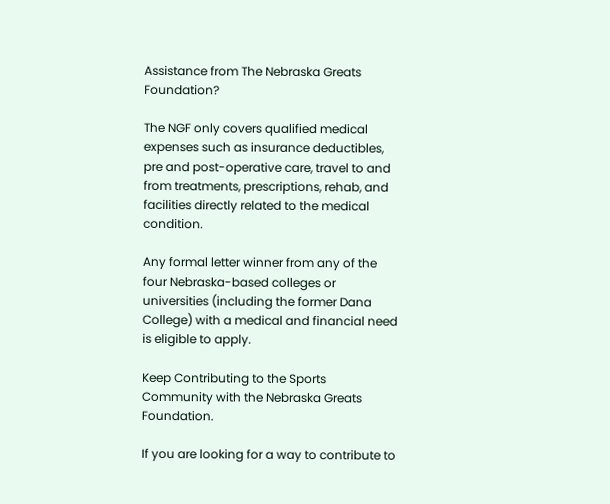Assistance from The Nebraska Greats Foundation?

The NGF only covers qualified medical expenses such as insurance deductibles, pre and post-operative care, travel to and from treatments, prescriptions, rehab, and facilities directly related to the medical condition.

Any formal letter winner from any of the four Nebraska-based colleges or universities (including the former Dana College) with a medical and financial need is eligible to apply.

Keep Contributing to the Sports Community with the Nebraska Greats Foundation.

If you are looking for a way to contribute to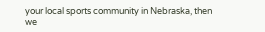your local sports community in Nebraska, then we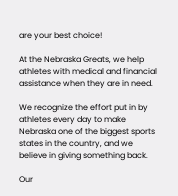are your best choice!

At the Nebraska Greats, we help athletes with medical and financial assistance when they are in need.

We recognize the effort put in by athletes every day to make Nebraska one of the biggest sports states in the country, and we believe in giving something back.

Our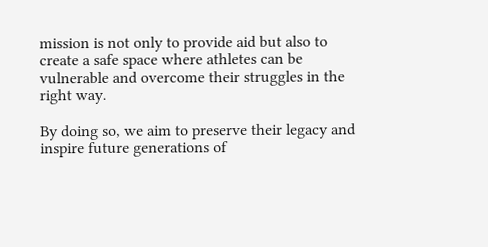mission is not only to provide aid but also to create a safe space where athletes can be vulnerable and overcome their struggles in the right way.

By doing so, we aim to preserve their legacy and inspire future generations of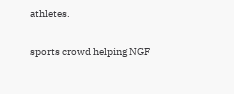athletes.

sports crowd helping NGF